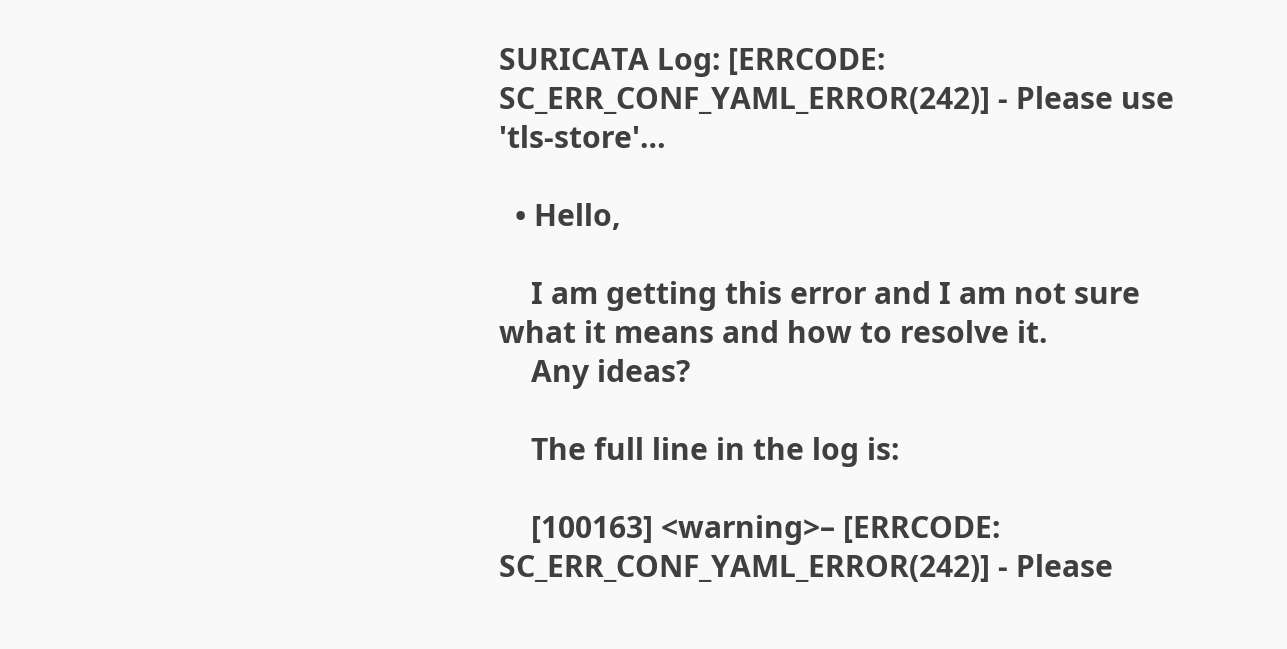SURICATA Log: [ERRCODE: SC_ERR_CONF_YAML_ERROR(242)] - Please use 'tls-store'…

  • Hello,

    I am getting this error and I am not sure what it means and how to resolve it.
    Any ideas?

    The full line in the log is:

    [100163] <warning>– [ERRCODE: SC_ERR_CONF_YAML_ERROR(242)] - Please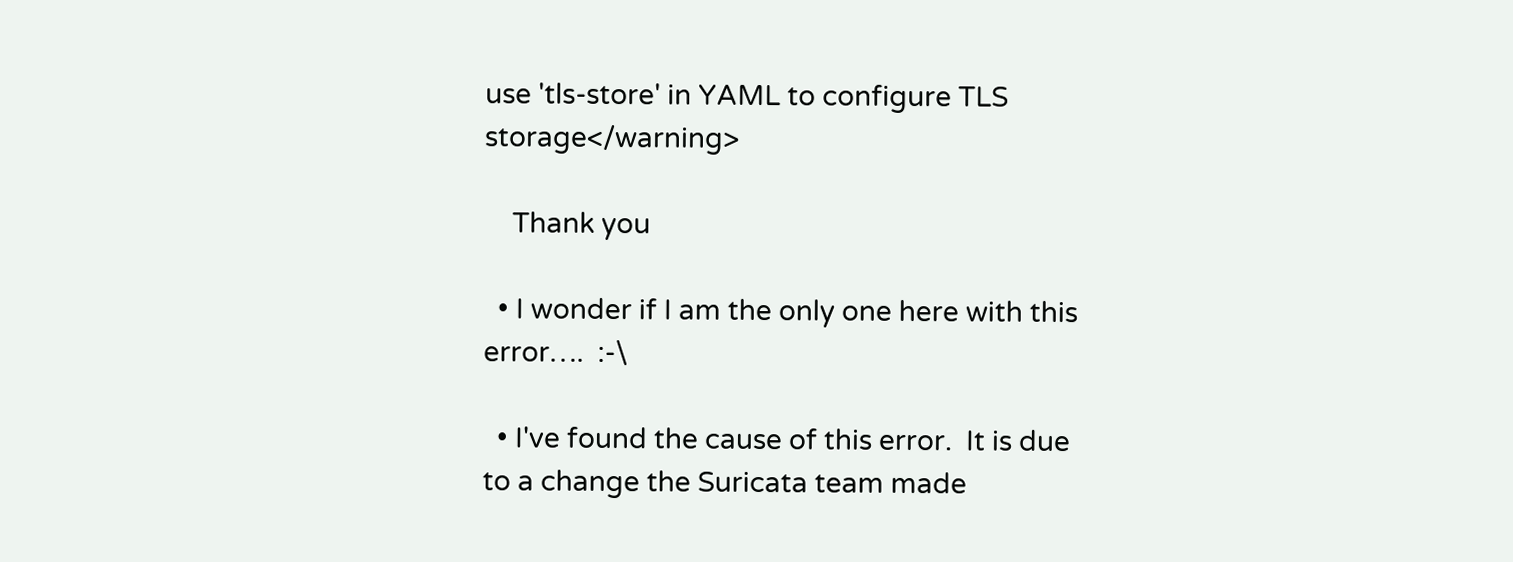use 'tls-store' in YAML to configure TLS storage</warning>

    Thank you

  • I wonder if I am the only one here with this error….  :-\

  • I've found the cause of this error.  It is due to a change the Suricata team made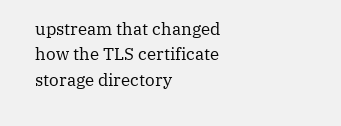upstream that changed how the TLS certificate storage directory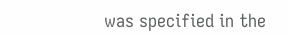was specified in the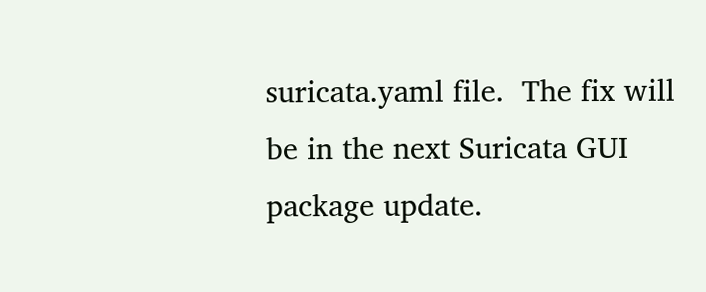suricata.yaml file.  The fix will be in the next Suricata GUI package update.